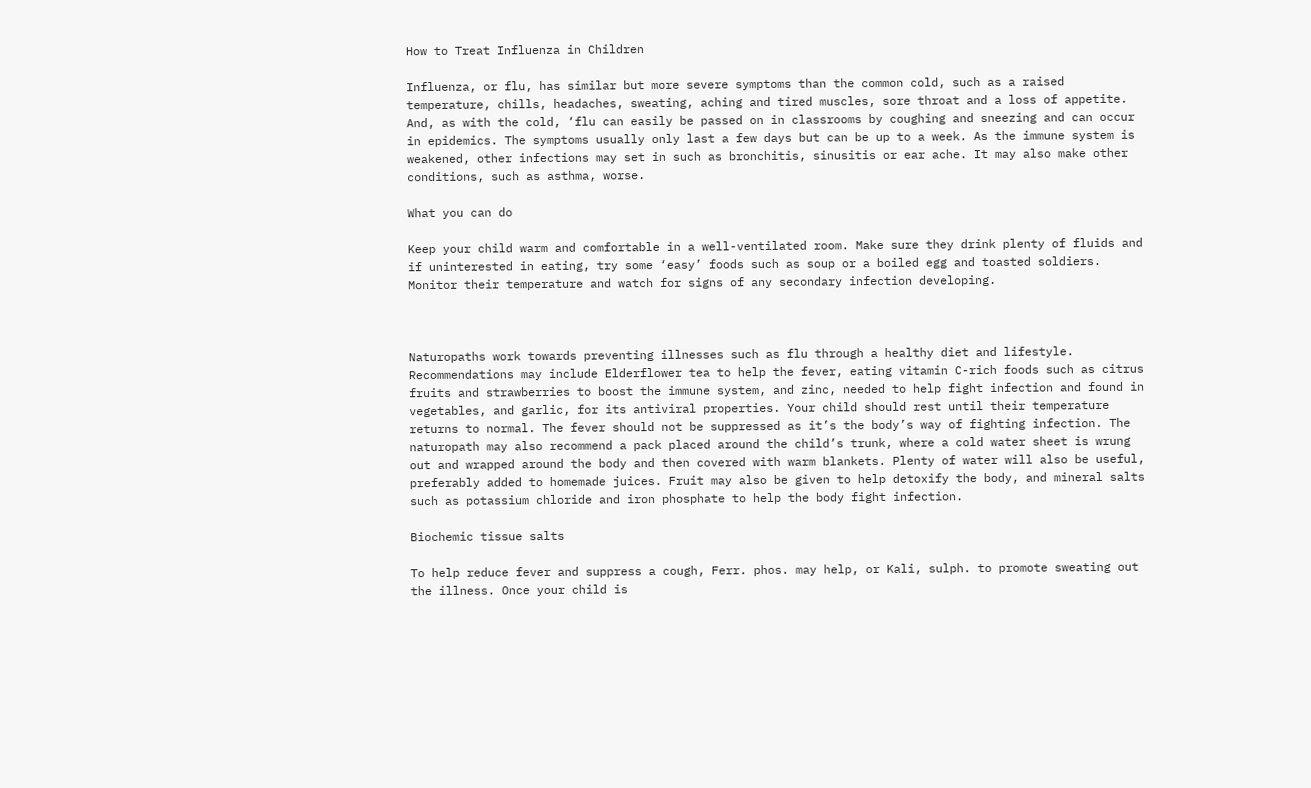How to Treat Influenza in Children

Influenza, or flu, has similar but more severe symptoms than the common cold, such as a raised temperature, chills, headaches, sweating, aching and tired muscles, sore throat and a loss of appetite. And, as with the cold, ‘flu can easily be passed on in classrooms by coughing and sneezing and can occur in epidemics. The symptoms usually only last a few days but can be up to a week. As the immune system is weakened, other infections may set in such as bronchitis, sinusitis or ear ache. It may also make other conditions, such as asthma, worse.

What you can do

Keep your child warm and comfortable in a well-ventilated room. Make sure they drink plenty of fluids and if uninterested in eating, try some ‘easy’ foods such as soup or a boiled egg and toasted soldiers. Monitor their temperature and watch for signs of any secondary infection developing.



Naturopaths work towards preventing illnesses such as flu through a healthy diet and lifestyle. Recommendations may include Elderflower tea to help the fever, eating vitamin C-rich foods such as citrus fruits and strawberries to boost the immune system, and zinc, needed to help fight infection and found in vegetables, and garlic, for its antiviral properties. Your child should rest until their temperature returns to normal. The fever should not be suppressed as it’s the body’s way of fighting infection. The naturopath may also recommend a pack placed around the child’s trunk, where a cold water sheet is wrung out and wrapped around the body and then covered with warm blankets. Plenty of water will also be useful, preferably added to homemade juices. Fruit may also be given to help detoxify the body, and mineral salts such as potassium chloride and iron phosphate to help the body fight infection.

Biochemic tissue salts

To help reduce fever and suppress a cough, Ferr. phos. may help, or Kali, sulph. to promote sweating out the illness. Once your child is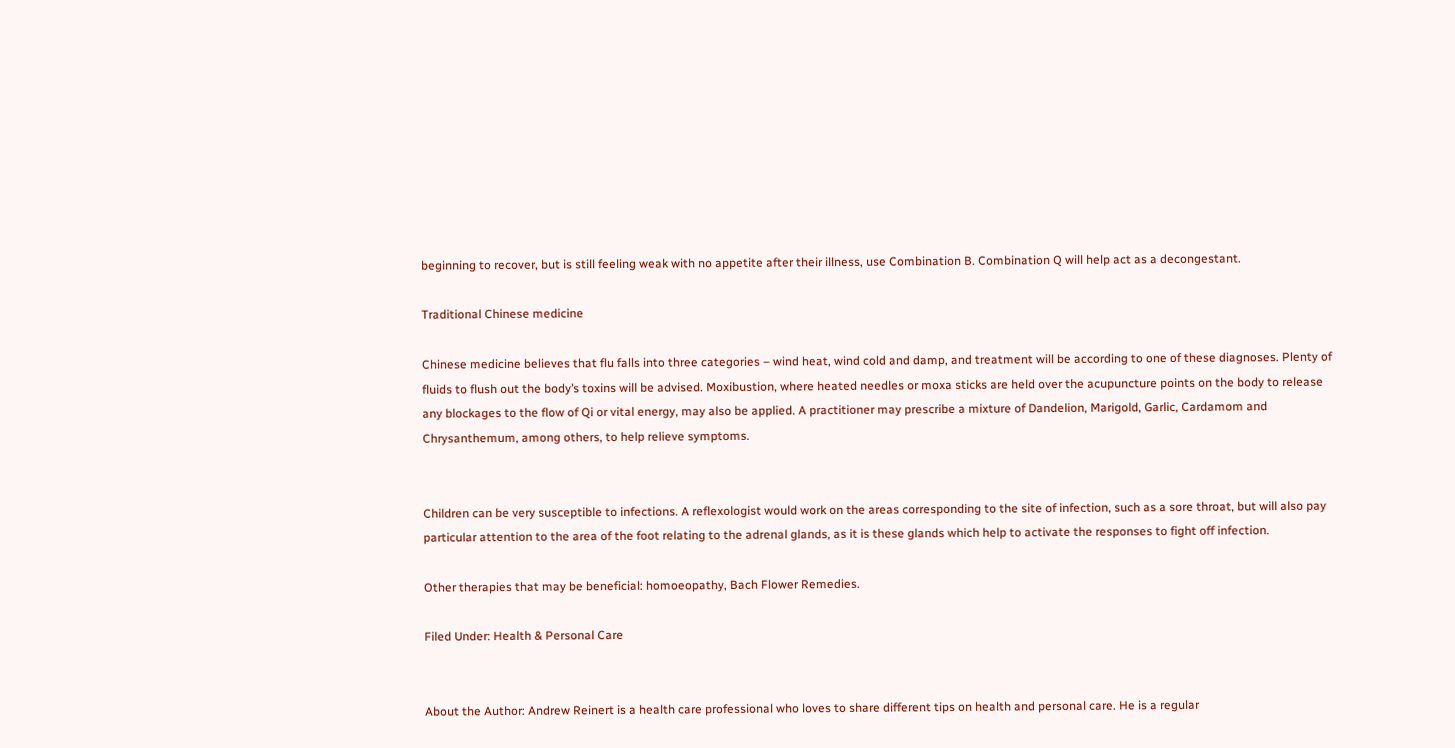beginning to recover, but is still feeling weak with no appetite after their illness, use Combination B. Combination Q will help act as a decongestant.

Traditional Chinese medicine

Chinese medicine believes that flu falls into three categories – wind heat, wind cold and damp, and treatment will be according to one of these diagnoses. Plenty of fluids to flush out the body’s toxins will be advised. Moxibustion, where heated needles or moxa sticks are held over the acupuncture points on the body to release any blockages to the flow of Qi or vital energy, may also be applied. A practitioner may prescribe a mixture of Dandelion, Marigold, Garlic, Cardamom and Chrysanthemum, among others, to help relieve symptoms.


Children can be very susceptible to infections. A reflexologist would work on the areas corresponding to the site of infection, such as a sore throat, but will also pay particular attention to the area of the foot relating to the adrenal glands, as it is these glands which help to activate the responses to fight off infection.

Other therapies that may be beneficial: homoeopathy, Bach Flower Remedies.

Filed Under: Health & Personal Care


About the Author: Andrew Reinert is a health care professional who loves to share different tips on health and personal care. He is a regular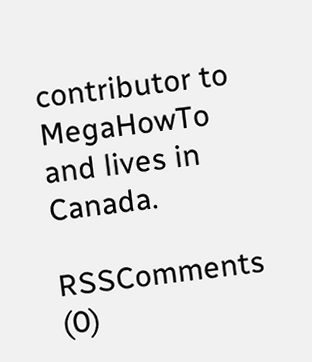contributor to MegaHowTo and lives in Canada.

RSSComments (0)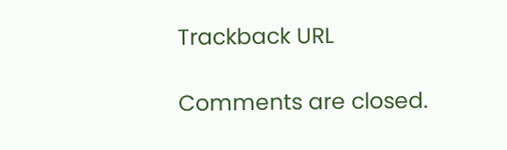Trackback URL

Comments are closed.